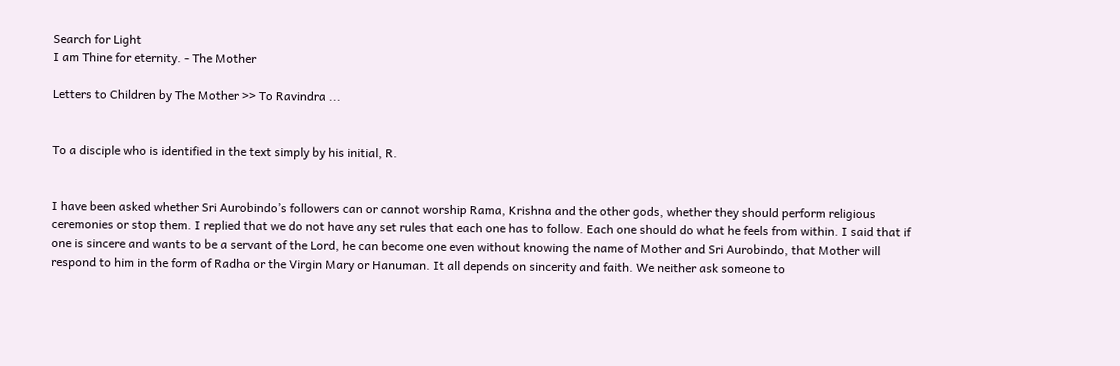Search for Light
I am Thine for eternity. - The Mother

Letters to Children by The Mother >> To Ravindra ...


To a disciple who is identified in the text simply by his initial, R.


I have been asked whether Sri Aurobindo’s followers can or cannot worship Rama, Krishna and the other gods, whether they should perform religious ceremonies or stop them. I replied that we do not have any set rules that each one has to follow. Each one should do what he feels from within. I said that if one is sincere and wants to be a servant of the Lord, he can become one even without knowing the name of Mother and Sri Aurobindo, that Mother will respond to him in the form of Radha or the Virgin Mary or Hanuman. It all depends on sincerity and faith. We neither ask someone to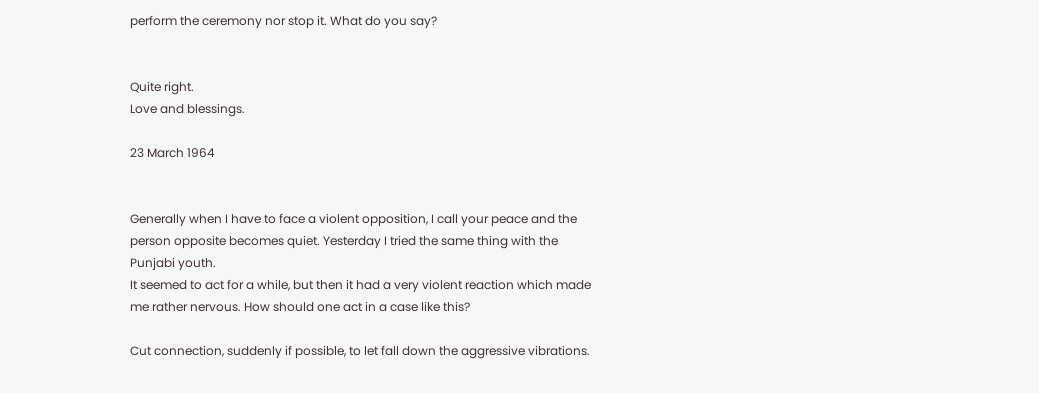perform the ceremony nor stop it. What do you say?


Quite right.
Love and blessings.

23 March 1964


Generally when I have to face a violent opposition, I call your peace and the person opposite becomes quiet. Yesterday I tried the same thing with the Punjabi youth.
It seemed to act for a while, but then it had a very violent reaction which made me rather nervous. How should one act in a case like this?

Cut connection, suddenly if possible, to let fall down the aggressive vibrations.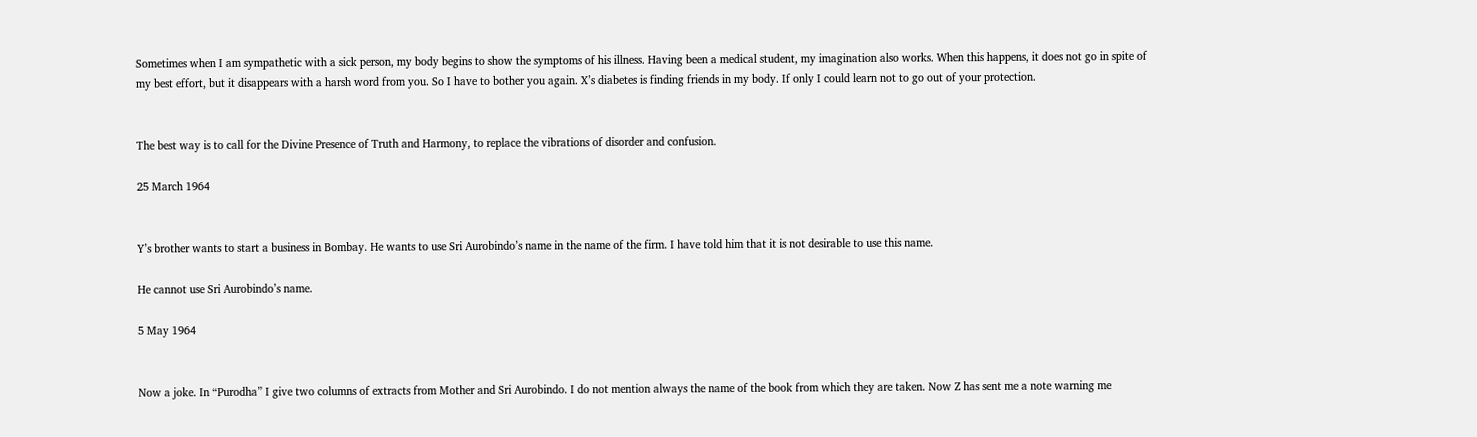Sometimes when I am sympathetic with a sick person, my body begins to show the symptoms of his illness. Having been a medical student, my imagination also works. When this happens, it does not go in spite of my best effort, but it disappears with a harsh word from you. So I have to bother you again. X’s diabetes is finding friends in my body. If only I could learn not to go out of your protection.


The best way is to call for the Divine Presence of Truth and Harmony, to replace the vibrations of disorder and confusion.

25 March 1964


Y’s brother wants to start a business in Bombay. He wants to use Sri Aurobindo’s name in the name of the firm. I have told him that it is not desirable to use this name.

He cannot use Sri Aurobindo’s name.

5 May 1964


Now a joke. In “Purodha” I give two columns of extracts from Mother and Sri Aurobindo. I do not mention always the name of the book from which they are taken. Now Z has sent me a note warning me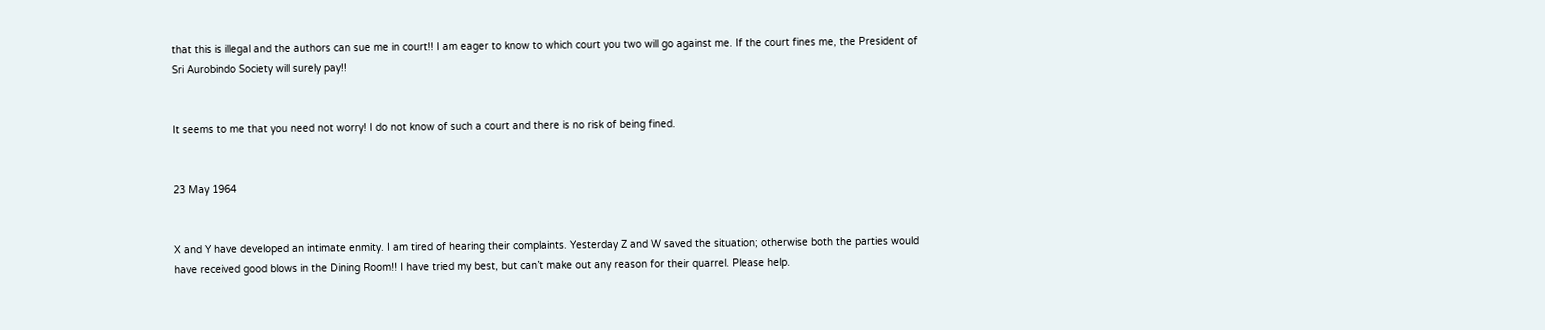that this is illegal and the authors can sue me in court!! I am eager to know to which court you two will go against me. If the court fines me, the President of Sri Aurobindo Society will surely pay!!


It seems to me that you need not worry! I do not know of such a court and there is no risk of being fined.


23 May 1964


X and Y have developed an intimate enmity. I am tired of hearing their complaints. Yesterday Z and W saved the situation; otherwise both the parties would have received good blows in the Dining Room!! I have tried my best, but can’t make out any reason for their quarrel. Please help.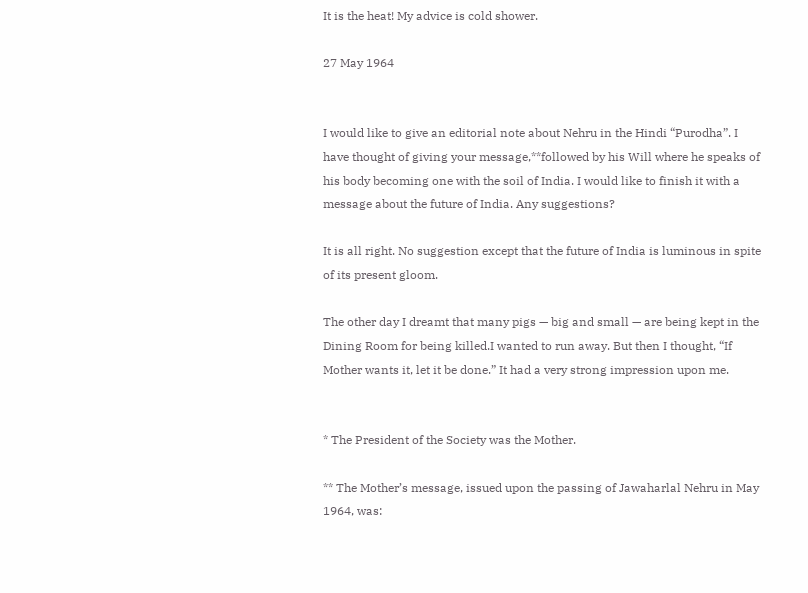It is the heat! My advice is cold shower.

27 May 1964


I would like to give an editorial note about Nehru in the Hindi “Purodha”. I have thought of giving your message,**followed by his Will where he speaks of his body becoming one with the soil of India. I would like to finish it with a message about the future of India. Any suggestions?

It is all right. No suggestion except that the future of India is luminous in spite of its present gloom.

The other day I dreamt that many pigs — big and small — are being kept in the Dining Room for being killed.I wanted to run away. But then I thought, “If Mother wants it, let it be done.” It had a very strong impression upon me.


* The President of the Society was the Mother.

** The Mother’s message, issued upon the passing of Jawaharlal Nehru in May 1964, was: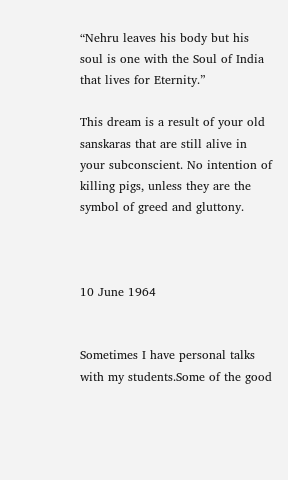“Nehru leaves his body but his soul is one with the Soul of India that lives for Eternity.”

This dream is a result of your old sanskaras that are still alive in your subconscient. No intention of killing pigs, unless they are the symbol of greed and gluttony.



10 June 1964


Sometimes I have personal talks with my students.Some of the good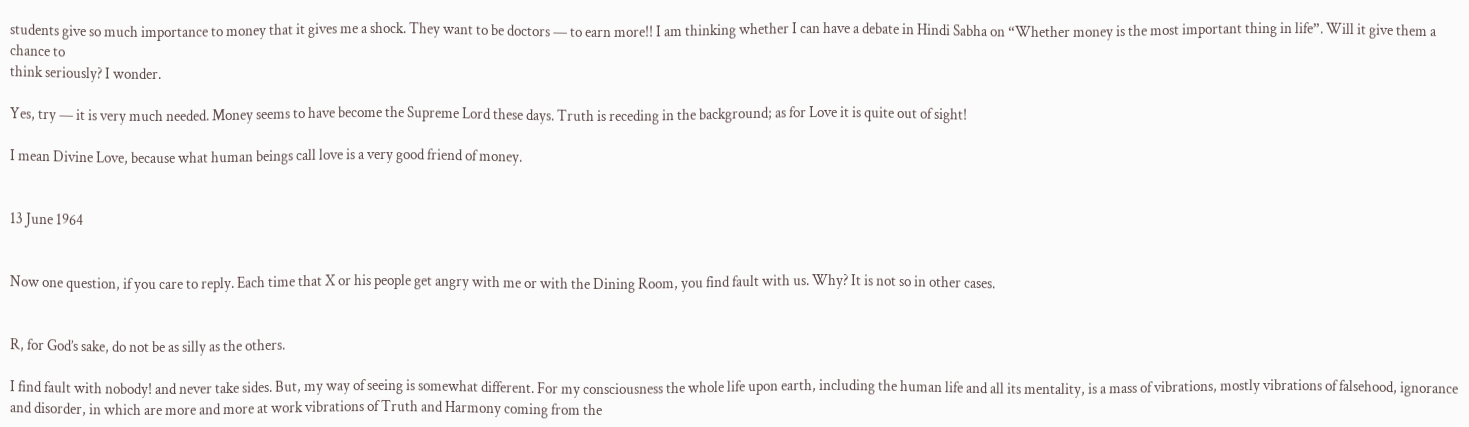students give so much importance to money that it gives me a shock. They want to be doctors — to earn more!! I am thinking whether I can have a debate in Hindi Sabha on “Whether money is the most important thing in life”. Will it give them a chance to
think seriously? I wonder.

Yes, try — it is very much needed. Money seems to have become the Supreme Lord these days. Truth is receding in the background; as for Love it is quite out of sight!

I mean Divine Love, because what human beings call love is a very good friend of money.


13 June 1964


Now one question, if you care to reply. Each time that X or his people get angry with me or with the Dining Room, you find fault with us. Why? It is not so in other cases.


R, for God’s sake, do not be as silly as the others.

I find fault with nobody! and never take sides. But, my way of seeing is somewhat different. For my consciousness the whole life upon earth, including the human life and all its mentality, is a mass of vibrations, mostly vibrations of falsehood, ignorance and disorder, in which are more and more at work vibrations of Truth and Harmony coming from the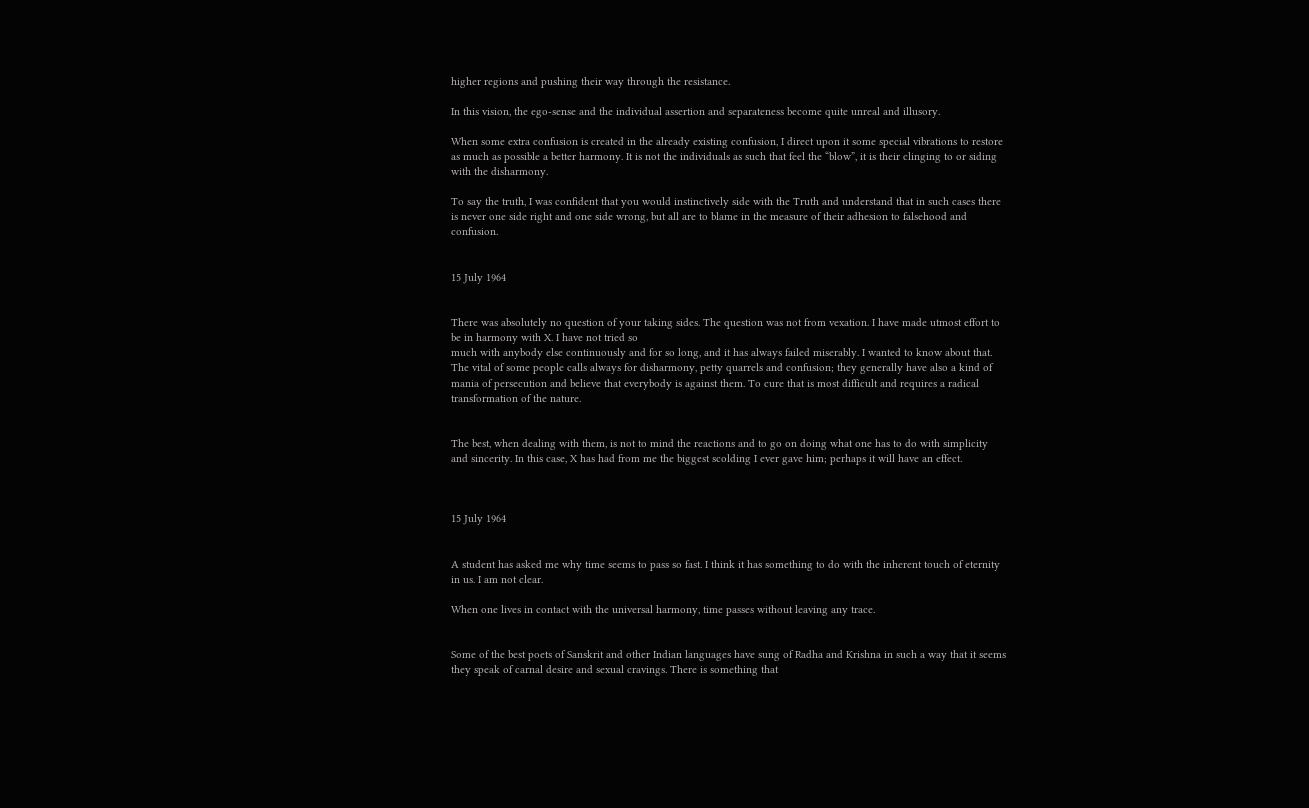higher regions and pushing their way through the resistance.

In this vision, the ego-sense and the individual assertion and separateness become quite unreal and illusory.

When some extra confusion is created in the already existing confusion, I direct upon it some special vibrations to restore as much as possible a better harmony. It is not the individuals as such that feel the “blow”, it is their clinging to or siding with the disharmony.

To say the truth, I was confident that you would instinctively side with the Truth and understand that in such cases there is never one side right and one side wrong, but all are to blame in the measure of their adhesion to falsehood and confusion.


15 July 1964


There was absolutely no question of your taking sides. The question was not from vexation. I have made utmost effort to be in harmony with X. I have not tried so
much with anybody else continuously and for so long, and it has always failed miserably. I wanted to know about that.
The vital of some people calls always for disharmony, petty quarrels and confusion; they generally have also a kind of mania of persecution and believe that everybody is against them. To cure that is most difficult and requires a radical transformation of the nature.


The best, when dealing with them, is not to mind the reactions and to go on doing what one has to do with simplicity and sincerity. In this case, X has had from me the biggest scolding I ever gave him; perhaps it will have an effect.



15 July 1964


A student has asked me why time seems to pass so fast. I think it has something to do with the inherent touch of eternity in us. I am not clear.

When one lives in contact with the universal harmony, time passes without leaving any trace.


Some of the best poets of Sanskrit and other Indian languages have sung of Radha and Krishna in such a way that it seems they speak of carnal desire and sexual cravings. There is something that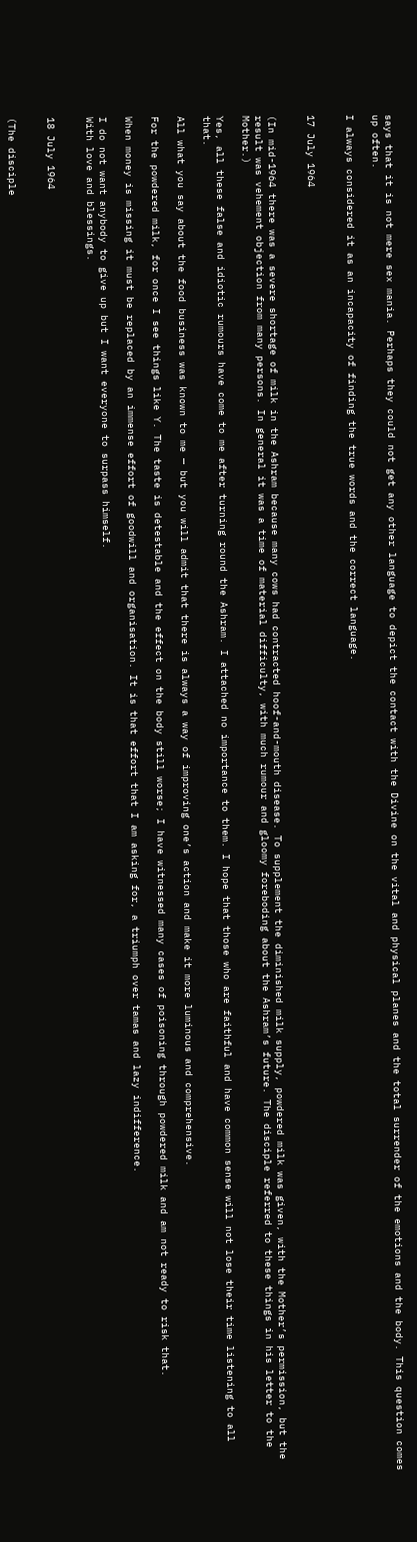says that it is not mere sex mania. Perhaps they could not get any other language to depict the contact with the Divine on the vital and physical planes and the total surrender of the emotions and the body. This question comes up often.

I always considered it as an incapacity of finding the true words and the correct language.


17 July 1964


(In mid-1964 there was a severe shortage of milk in the Ashram because many cows had contracted hoof-and-mouth disease. To supplement the diminished milk supply, powdered milk was given, with the Mother’s permission, but the result was vehement objection from many persons. In general it was a time of material difficulty, with much rumour and gloomy foreboding about the Ashram’s future. The disciple referred to these things in his letter to the Mother.)

Yes, all these false and idiotic rumours have come to me after turning round the Ashram. I attached no importance to them. I hope that those who are faithful and have common sense will not lose their time listening to all that.

All what you say about the food business was known to me — but you will admit that there is always a way of improving one’s action and make it more luminous and comprehensive.

For the powdered milk, for once I see things like Y. The taste is detestable and the effect on the body still worse; I have witnessed many cases of poisoning through powdered milk and am not ready to risk that.

When money is missing it must be replaced by an immense effort of goodwill and organisation. It is that effort that I am asking for, a triumph over tamas and lazy indifference.

I do not want anybody to give up but I want everyone to surpass himself.
With love and blessings.


18 July 1964


(The disciple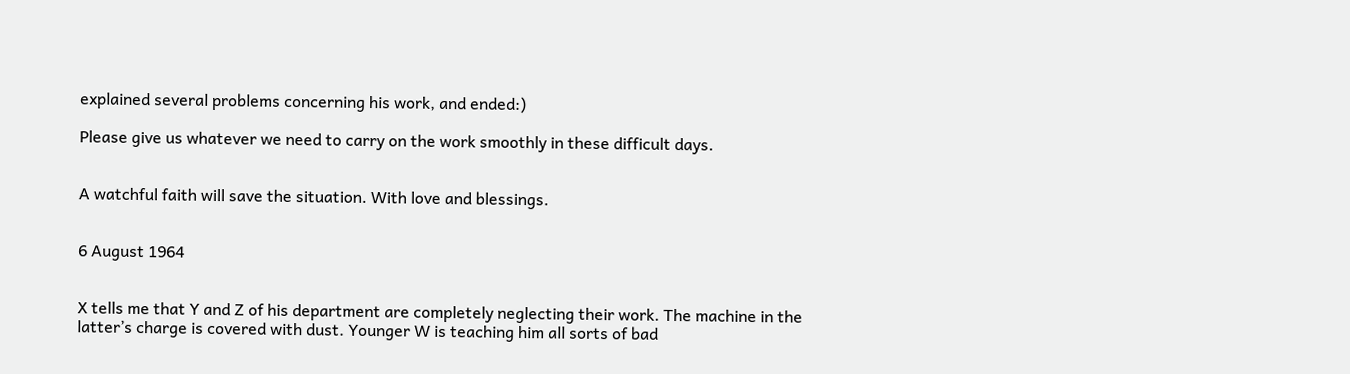explained several problems concerning his work, and ended:)

Please give us whatever we need to carry on the work smoothly in these difficult days.


A watchful faith will save the situation. With love and blessings.


6 August 1964


X tells me that Y and Z of his department are completely neglecting their work. The machine in the latter’s charge is covered with dust. Younger W is teaching him all sorts of bad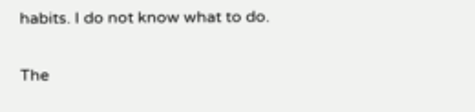habits. I do not know what to do.

The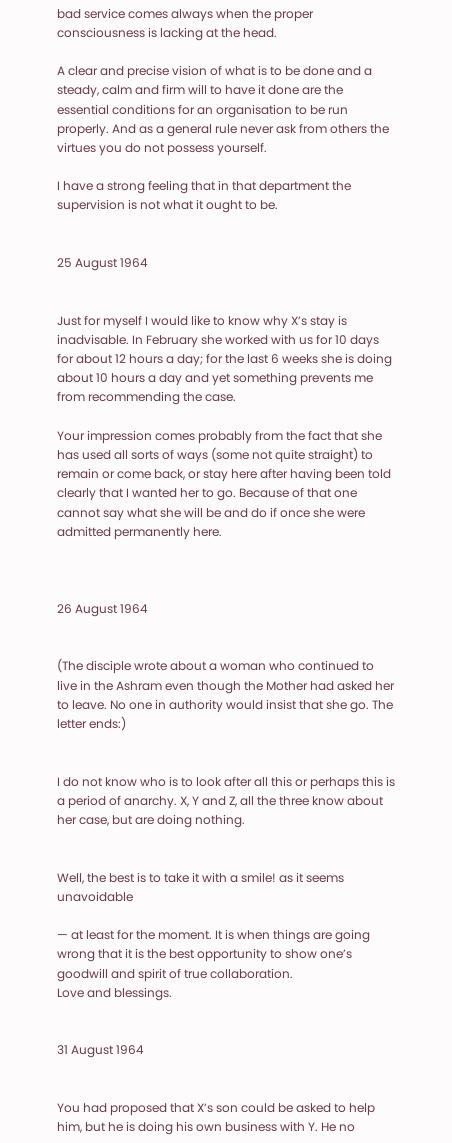bad service comes always when the proper consciousness is lacking at the head.

A clear and precise vision of what is to be done and a steady, calm and firm will to have it done are the essential conditions for an organisation to be run properly. And as a general rule never ask from others the virtues you do not possess yourself.

I have a strong feeling that in that department the supervision is not what it ought to be.


25 August 1964


Just for myself I would like to know why X’s stay is inadvisable. In February she worked with us for 10 days for about 12 hours a day; for the last 6 weeks she is doing about 10 hours a day and yet something prevents me from recommending the case.

Your impression comes probably from the fact that she has used all sorts of ways (some not quite straight) to remain or come back, or stay here after having been told clearly that I wanted her to go. Because of that one cannot say what she will be and do if once she were admitted permanently here.



26 August 1964


(The disciple wrote about a woman who continued to live in the Ashram even though the Mother had asked her to leave. No one in authority would insist that she go. The letter ends:)


I do not know who is to look after all this or perhaps this is a period of anarchy. X, Y and Z, all the three know about her case, but are doing nothing.


Well, the best is to take it with a smile! as it seems unavoidable

— at least for the moment. It is when things are going wrong that it is the best opportunity to show one’s goodwill and spirit of true collaboration.
Love and blessings.


31 August 1964


You had proposed that X’s son could be asked to help him, but he is doing his own business with Y. He no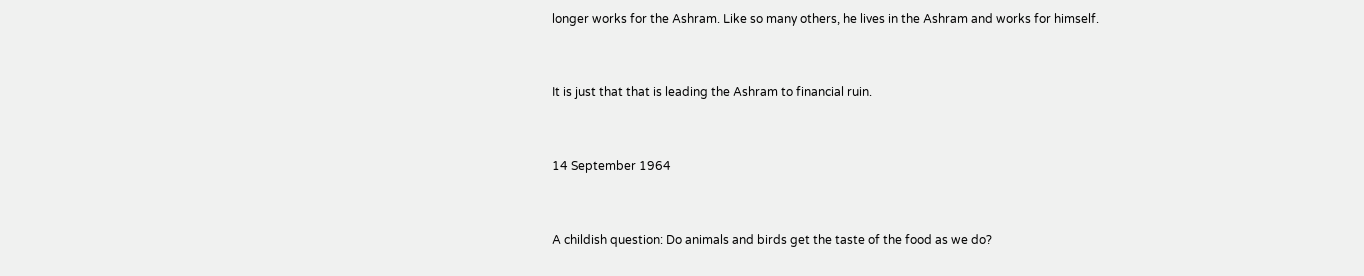longer works for the Ashram. Like so many others, he lives in the Ashram and works for himself.


It is just that that is leading the Ashram to financial ruin.


14 September 1964


A childish question: Do animals and birds get the taste of the food as we do?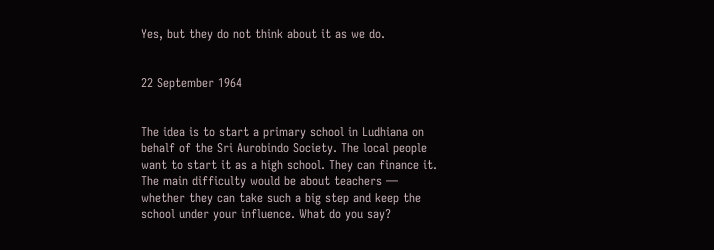Yes, but they do not think about it as we do.


22 September 1964


The idea is to start a primary school in Ludhiana on behalf of the Sri Aurobindo Society. The local people want to start it as a high school. They can finance it. The main difficulty would be about teachers — whether they can take such a big step and keep the school under your influence. What do you say?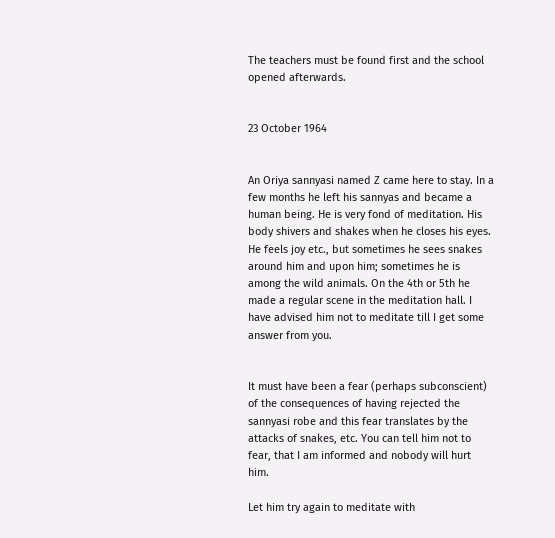The teachers must be found first and the school opened afterwards.


23 October 1964


An Oriya sannyasi named Z came here to stay. In a few months he left his sannyas and became a human being. He is very fond of meditation. His body shivers and shakes when he closes his eyes. He feels joy etc., but sometimes he sees snakes around him and upon him; sometimes he is among the wild animals. On the 4th or 5th he made a regular scene in the meditation hall. I have advised him not to meditate till I get some answer from you.


It must have been a fear (perhaps subconscient) of the consequences of having rejected the sannyasi robe and this fear translates by the attacks of snakes, etc. You can tell him not to fear, that I am informed and nobody will hurt him.

Let him try again to meditate with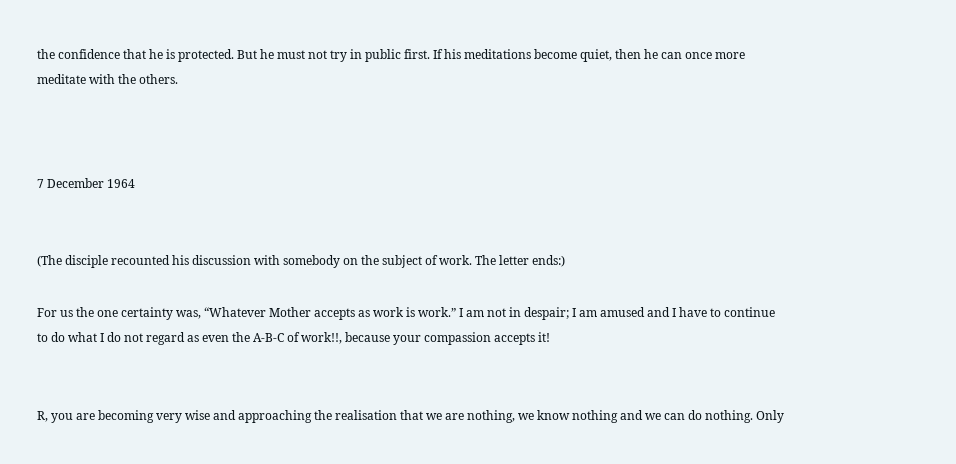the confidence that he is protected. But he must not try in public first. If his meditations become quiet, then he can once more meditate with the others.



7 December 1964


(The disciple recounted his discussion with somebody on the subject of work. The letter ends:)

For us the one certainty was, “Whatever Mother accepts as work is work.” I am not in despair; I am amused and I have to continue to do what I do not regard as even the A-B-C of work!!, because your compassion accepts it!


R, you are becoming very wise and approaching the realisation that we are nothing, we know nothing and we can do nothing. Only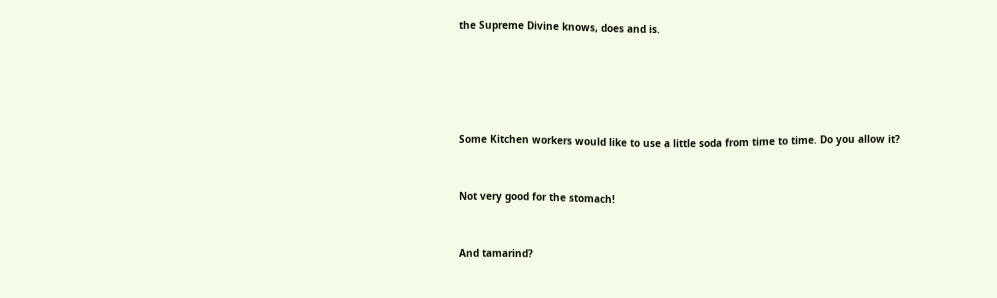the Supreme Divine knows, does and is.





Some Kitchen workers would like to use a little soda from time to time. Do you allow it?


Not very good for the stomach!


And tamarind?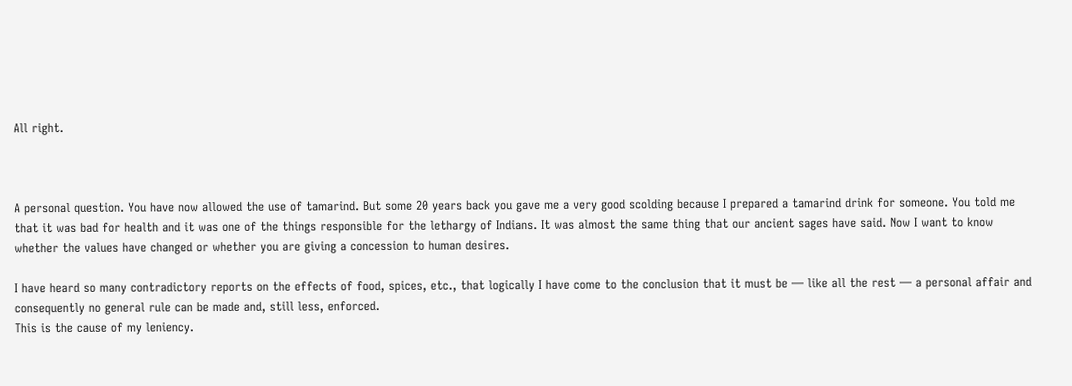All right.



A personal question. You have now allowed the use of tamarind. But some 20 years back you gave me a very good scolding because I prepared a tamarind drink for someone. You told me that it was bad for health and it was one of the things responsible for the lethargy of Indians. It was almost the same thing that our ancient sages have said. Now I want to know whether the values have changed or whether you are giving a concession to human desires.

I have heard so many contradictory reports on the effects of food, spices, etc., that logically I have come to the conclusion that it must be — like all the rest — a personal affair and consequently no general rule can be made and, still less, enforced.
This is the cause of my leniency.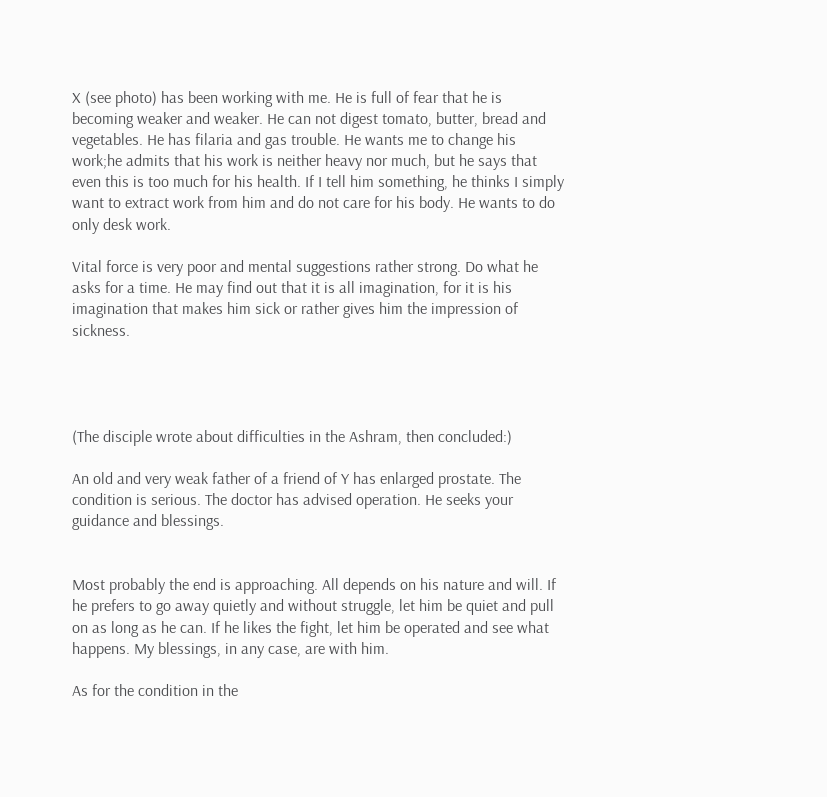X (see photo) has been working with me. He is full of fear that he is becoming weaker and weaker. He can not digest tomato, butter, bread and vegetables. He has filaria and gas trouble. He wants me to change his work;he admits that his work is neither heavy nor much, but he says that even this is too much for his health. If I tell him something, he thinks I simply want to extract work from him and do not care for his body. He wants to do only desk work.

Vital force is very poor and mental suggestions rather strong. Do what he asks for a time. He may find out that it is all imagination, for it is his imagination that makes him sick or rather gives him the impression of sickness.




(The disciple wrote about difficulties in the Ashram, then concluded:)

An old and very weak father of a friend of Y has enlarged prostate. The condition is serious. The doctor has advised operation. He seeks your guidance and blessings.


Most probably the end is approaching. All depends on his nature and will. If he prefers to go away quietly and without struggle, let him be quiet and pull on as long as he can. If he likes the fight, let him be operated and see what happens. My blessings, in any case, are with him.

As for the condition in the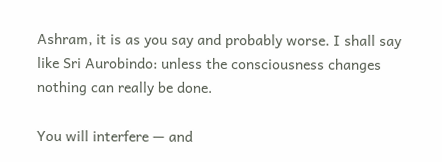Ashram, it is as you say and probably worse. I shall say like Sri Aurobindo: unless the consciousness changes nothing can really be done.

You will interfere — and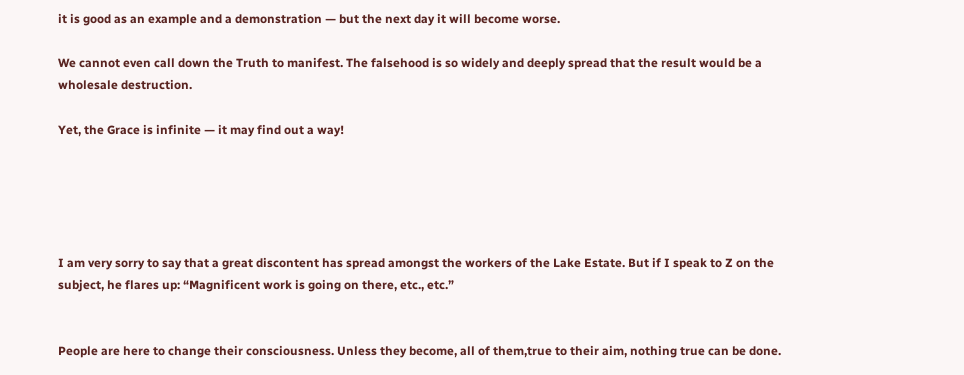it is good as an example and a demonstration — but the next day it will become worse.

We cannot even call down the Truth to manifest. The falsehood is so widely and deeply spread that the result would be a wholesale destruction.

Yet, the Grace is infinite — it may find out a way!





I am very sorry to say that a great discontent has spread amongst the workers of the Lake Estate. But if I speak to Z on the subject, he flares up: “Magnificent work is going on there, etc., etc.”


People are here to change their consciousness. Unless they become, all of them,true to their aim, nothing true can be done.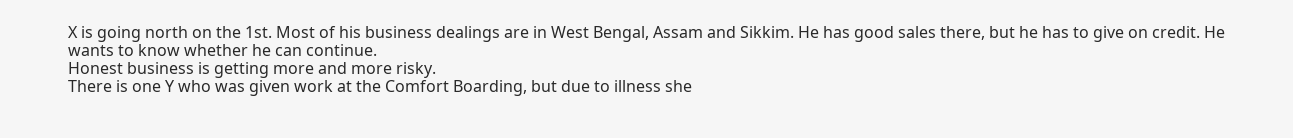X is going north on the 1st. Most of his business dealings are in West Bengal, Assam and Sikkim. He has good sales there, but he has to give on credit. He wants to know whether he can continue.
Honest business is getting more and more risky.
There is one Y who was given work at the Comfort Boarding, but due to illness she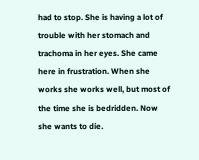had to stop. She is having a lot of trouble with her stomach and trachoma in her eyes. She came here in frustration. When she works she works well, but most of the time she is bedridden. Now she wants to die.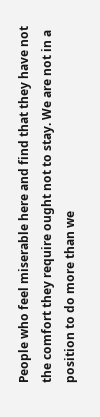People who feel miserable here and find that they have not the comfort they require ought not to stay. We are not in a position to do more than we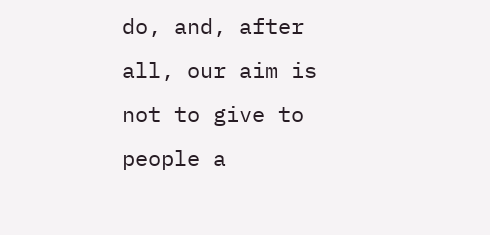do, and, after all, our aim is not to give to people a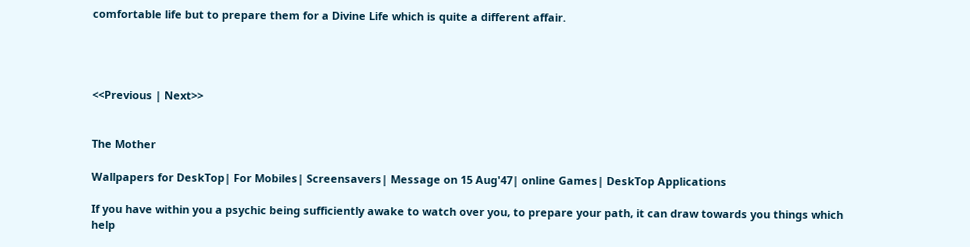comfortable life but to prepare them for a Divine Life which is quite a different affair.




<<Previous | Next>>


The Mother

Wallpapers for DeskTop| For Mobiles| Screensavers| Message on 15 Aug'47| online Games| DeskTop Applications

If you have within you a psychic being sufficiently awake to watch over you, to prepare your path, it can draw towards you things which help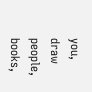you, draw people, books,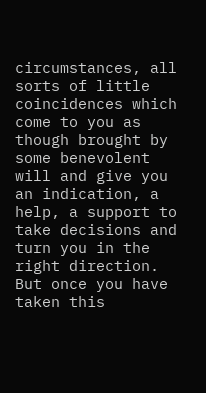circumstances, all sorts of little coincidences which come to you as though brought by some benevolent will and give you an indication, a help, a support to take decisions and turn you in the right direction. But once you have taken this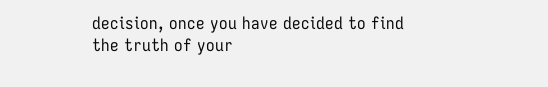decision, once you have decided to find the truth of your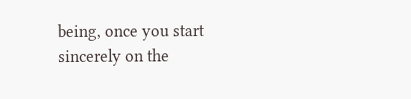being, once you start sincerely on the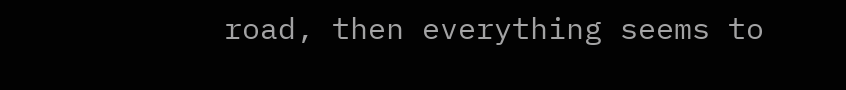road, then everything seems to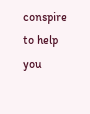conspire to help you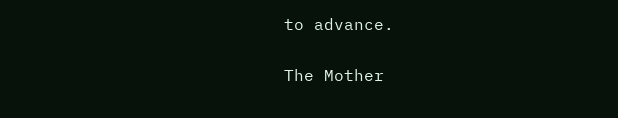to advance.

The Mother